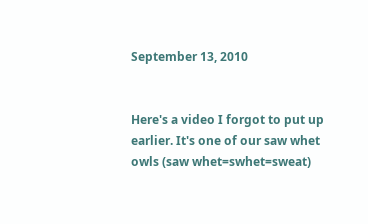September 13, 2010


Here's a video I forgot to put up earlier. It's one of our saw whet owls (saw whet=swhet=sweat)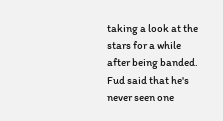taking a look at the stars for a while after being banded. Fud said that he's never seen one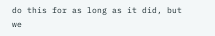do this for as long as it did, but we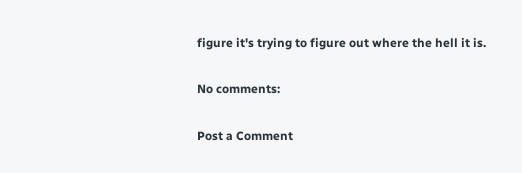figure it's trying to figure out where the hell it is.

No comments:

Post a Comment